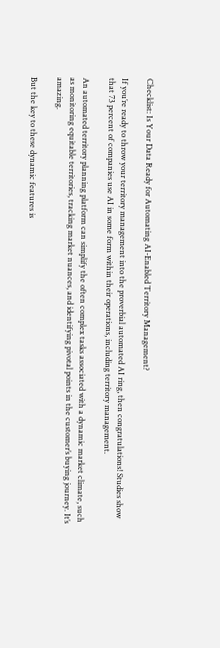Checklist: Is Your Data Ready for Automating AI-Enabled Territory Management?

If you’re ready to throw your territory management into the proverbial automated AI ring, then congratulations! Studies show that 73 percent of companies use AI in some form within their operations, including territory management.

An automated territory planning platform can simplify the often complex tasks associated with a dynamic market climate, such as monitoring equitable territories, tracking market nuances, and identifying pivotal points in the customer’s buying journey. It’s amazing.

But the key to these dynamic features is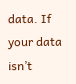data. If your data isn’t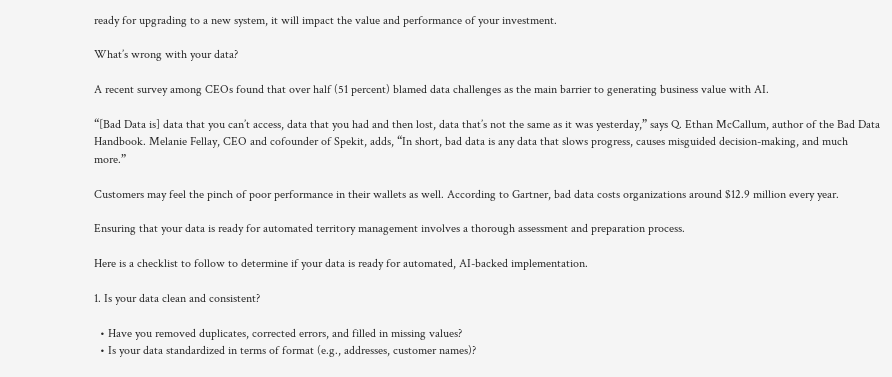ready for upgrading to a new system, it will impact the value and performance of your investment.

What’s wrong with your data?

A recent survey among CEOs found that over half (51 percent) blamed data challenges as the main barrier to generating business value with AI.

“[Bad Data is] data that you can’t access, data that you had and then lost, data that’s not the same as it was yesterday,” says Q. Ethan McCallum, author of the Bad Data Handbook. Melanie Fellay, CEO and cofounder of Spekit, adds, “In short, bad data is any data that slows progress, causes misguided decision-making, and much more.”

Customers may feel the pinch of poor performance in their wallets as well. According to Gartner, bad data costs organizations around $12.9 million every year.

Ensuring that your data is ready for automated territory management involves a thorough assessment and preparation process.

Here is a checklist to follow to determine if your data is ready for automated, AI-backed implementation.

1. Is your data clean and consistent?

  • Have you removed duplicates, corrected errors, and filled in missing values?
  • Is your data standardized in terms of format (e.g., addresses, customer names)?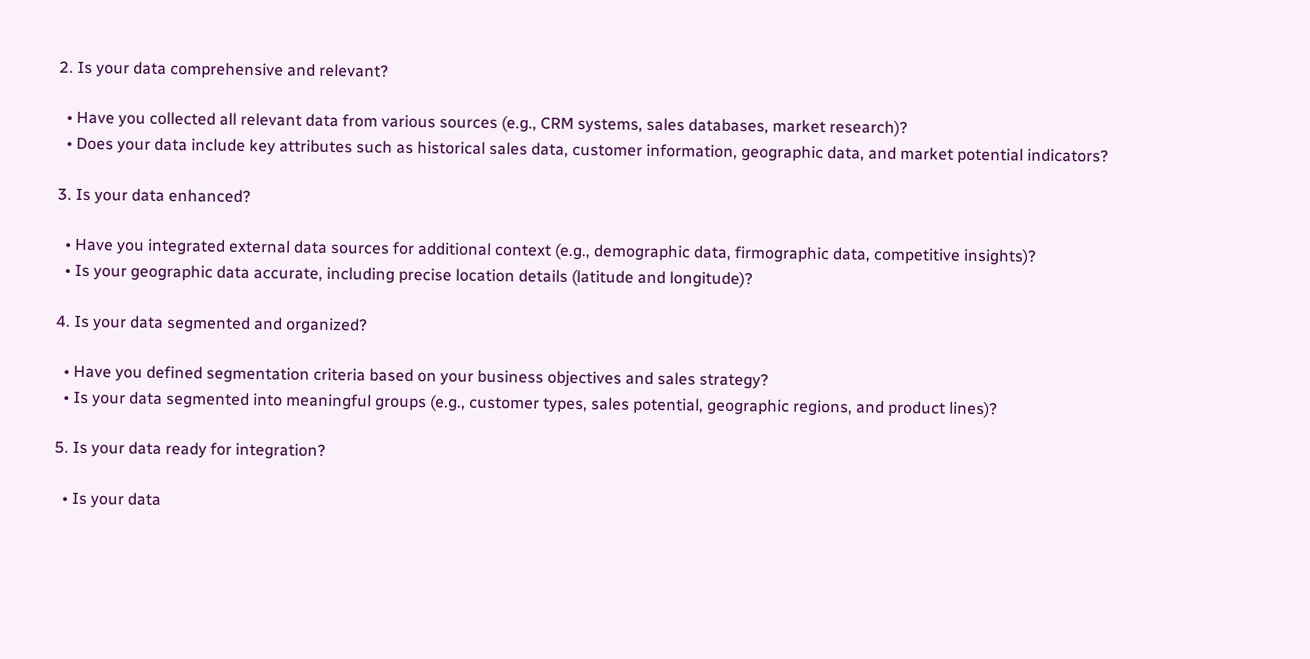2. Is your data comprehensive and relevant?

  • Have you collected all relevant data from various sources (e.g., CRM systems, sales databases, market research)?
  • Does your data include key attributes such as historical sales data, customer information, geographic data, and market potential indicators?

3. Is your data enhanced?

  • Have you integrated external data sources for additional context (e.g., demographic data, firmographic data, competitive insights)?
  • Is your geographic data accurate, including precise location details (latitude and longitude)?

4. Is your data segmented and organized?

  • Have you defined segmentation criteria based on your business objectives and sales strategy?
  • Is your data segmented into meaningful groups (e.g., customer types, sales potential, geographic regions, and product lines)?

5. Is your data ready for integration?

  • Is your data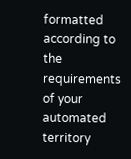formatted according to the requirements of your automated territory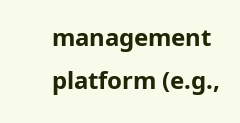management platform (e.g.,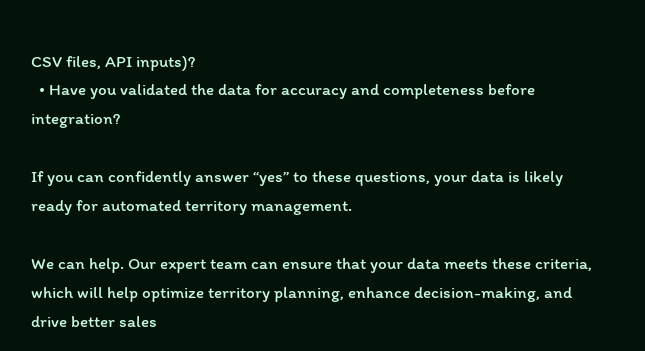CSV files, API inputs)?
  • Have you validated the data for accuracy and completeness before integration?

If you can confidently answer “yes” to these questions, your data is likely ready for automated territory management.

We can help. Our expert team can ensure that your data meets these criteria, which will help optimize territory planning, enhance decision-making, and drive better sales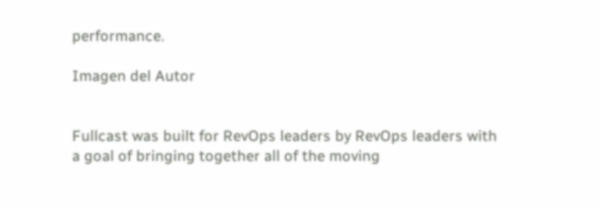performance.

Imagen del Autor


Fullcast was built for RevOps leaders by RevOps leaders with a goal of bringing together all of the moving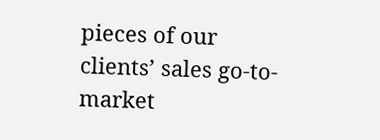pieces of our clients’ sales go-to-market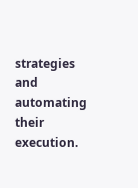strategies and automating their execution.